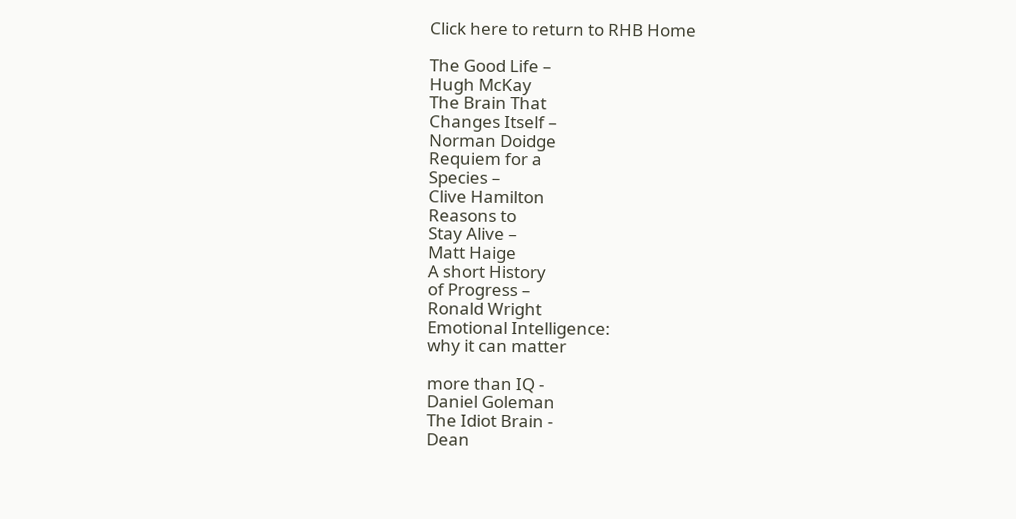Click here to return to RHB Home

The Good Life –
Hugh McKay
The Brain That
Changes Itself –
Norman Doidge
Requiem for a
Species –
Clive Hamilton
Reasons to
Stay Alive –
Matt Haige
A short History
of Progress –
Ronald Wright
Emotional Intelligence:
why it can matter

more than IQ -
Daniel Goleman
The Idiot Brain -
Dean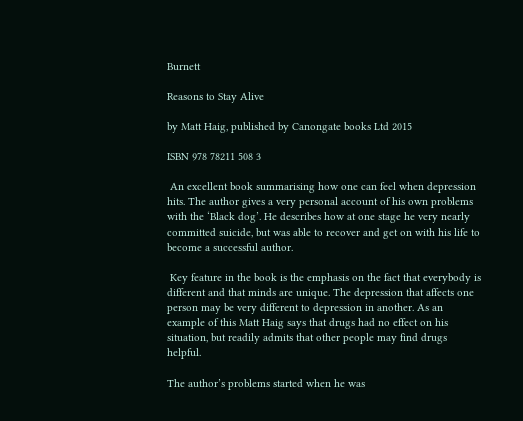Burnett

Reasons to Stay Alive

by Matt Haig, published by Canongate books Ltd 2015

ISBN 978 78211 508 3

 An excellent book summarising how one can feel when depression hits. The author gives a very personal account of his own problems with the ‘Black dog’. He describes how at one stage he very nearly committed suicide, but was able to recover and get on with his life to become a successful author.

 Key feature in the book is the emphasis on the fact that everybody is different and that minds are unique. The depression that affects one person may be very different to depression in another. As an example of this Matt Haig says that drugs had no effect on his situation, but readily admits that other people may find drugs helpful.

The author’s problems started when he was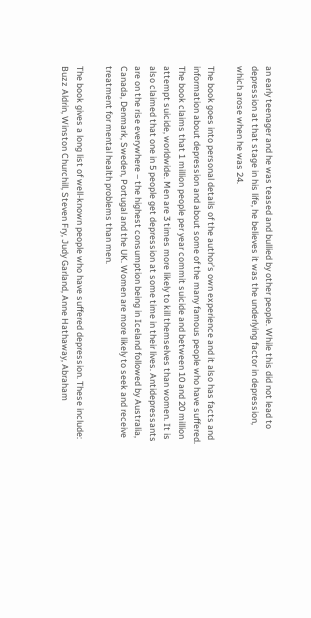an early teenager and he was teased and bullied by other people. While this did not lead to depression at that stage in his life, he believes it was the underlying factor in depression, which arose when he was 24.

The book goes into personal details of the author’s own experience and it also has facts and information about depression and about some of the many famous people who have suffered. The book claims that 1 million people per year commit suicide and between 10 and 20 million attempt suicide, worldwide. Men are 3 times more likely to kill themselves than women. It is also claimed that one in 5 people get depression at some time in their lives. Antidepressants are on the rise everywhere – the highest consumption being in Iceland followed by Australia, Canada, Denmark, Sweden, Portugal and the UK. Women are more likely to seek and receive treatment for mental health problems than men.

The book gives a long list of well-known people who have suffered depression. These include: Buzz Aldrin, Winston Churchill, Steven Fry, Judy Garland, Anne Hathaway, Abraham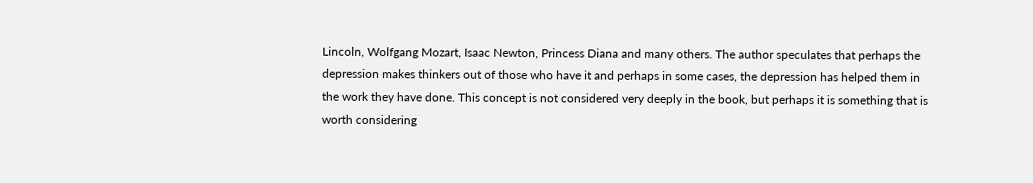Lincoln, Wolfgang Mozart, Isaac Newton, Princess Diana and many others. The author speculates that perhaps the depression makes thinkers out of those who have it and perhaps in some cases, the depression has helped them in the work they have done. This concept is not considered very deeply in the book, but perhaps it is something that is worth considering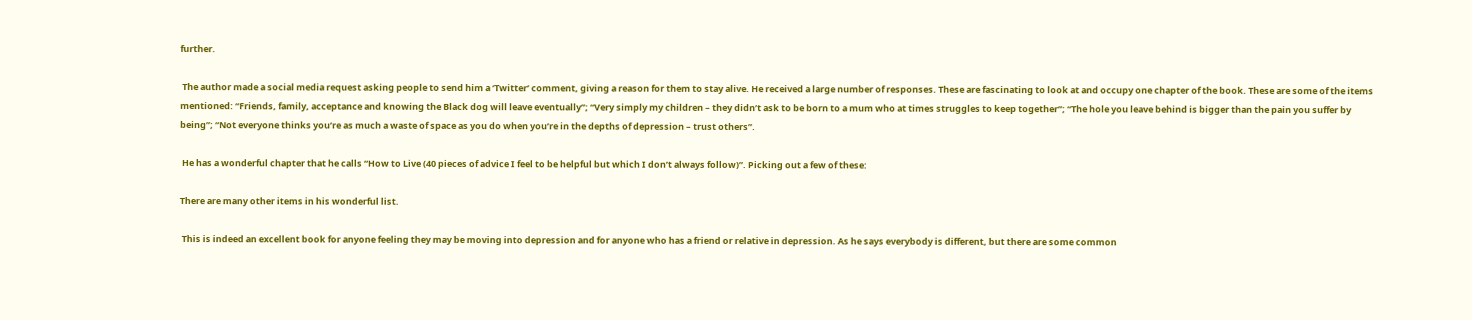further.

 The author made a social media request asking people to send him a ‘Twitter’ comment, giving a reason for them to stay alive. He received a large number of responses. These are fascinating to look at and occupy one chapter of the book. These are some of the items mentioned: “Friends, family, acceptance and knowing the Black dog will leave eventually”; “Very simply my children – they didn’t ask to be born to a mum who at times struggles to keep together”; “The hole you leave behind is bigger than the pain you suffer by being”; “Not everyone thinks you’re as much a waste of space as you do when you’re in the depths of depression – trust others”.

 He has a wonderful chapter that he calls “How to Live (40 pieces of advice I feel to be helpful but which I don’t always follow)”. Picking out a few of these:

There are many other items in his wonderful list.

 This is indeed an excellent book for anyone feeling they may be moving into depression and for anyone who has a friend or relative in depression. As he says everybody is different, but there are some common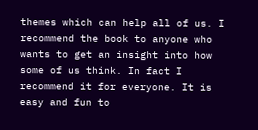themes which can help all of us. I recommend the book to anyone who wants to get an insight into how some of us think. In fact I recommend it for everyone. It is easy and fun to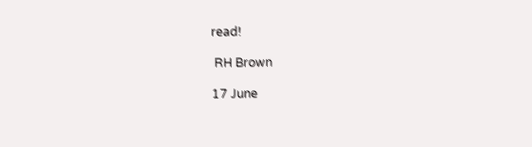read!

 RH Brown

17 June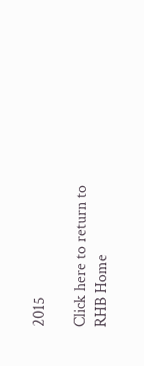2015

Click here to return to RHB Home